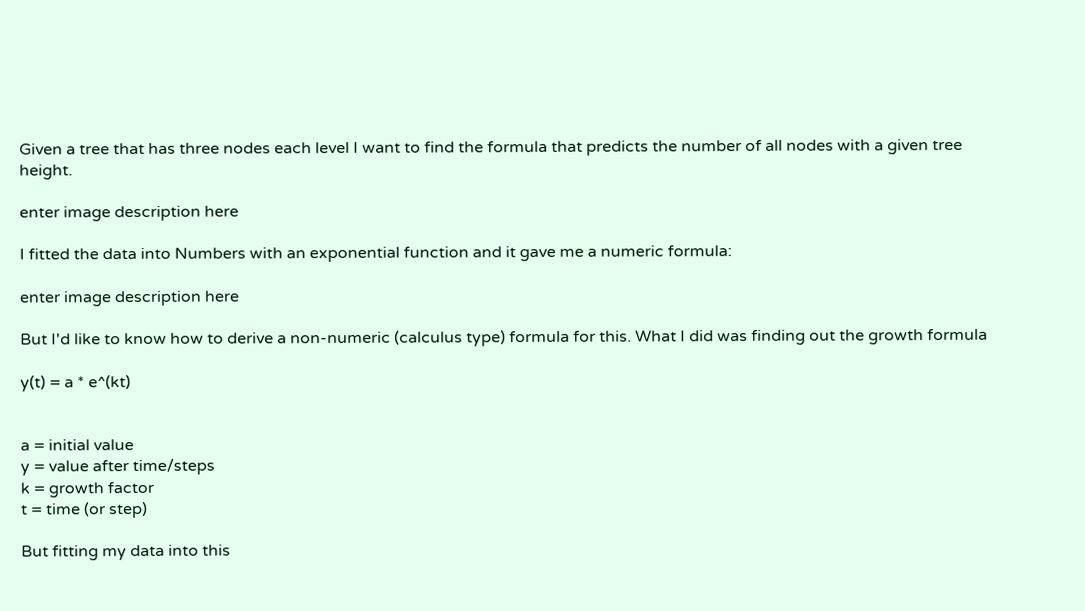Given a tree that has three nodes each level I want to find the formula that predicts the number of all nodes with a given tree height.

enter image description here

I fitted the data into Numbers with an exponential function and it gave me a numeric formula:

enter image description here

But I'd like to know how to derive a non-numeric (calculus type) formula for this. What I did was finding out the growth formula

y(t) = a * e^(kt)


a = initial value
y = value after time/steps
k = growth factor
t = time (or step)

But fitting my data into this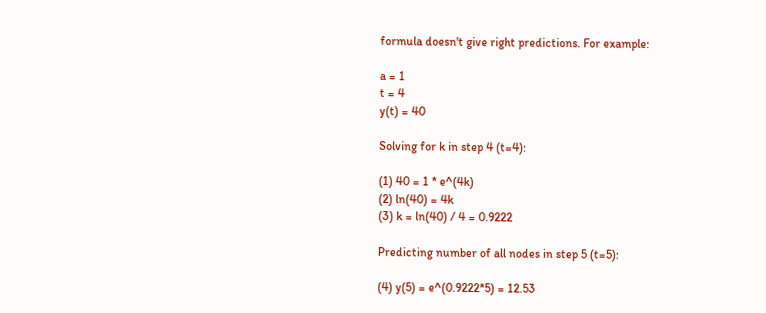formula doesn't give right predictions. For example:

a = 1
t = 4
y(t) = 40

Solving for k in step 4 (t=4):

(1) 40 = 1 * e^(4k)
(2) ln(40) = 4k
(3) k = ln(40) / 4 = 0.9222

Predicting number of all nodes in step 5 (t=5):

(4) y(5) = e^(0.9222*5) = 12.53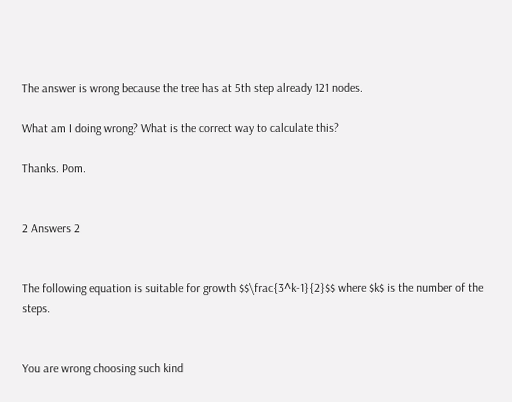The answer is wrong because the tree has at 5th step already 121 nodes.

What am I doing wrong? What is the correct way to calculate this?

Thanks. Pom.


2 Answers 2


The following equation is suitable for growth $$\frac{3^k-1}{2}$$ where $k$ is the number of the steps.


You are wrong choosing such kind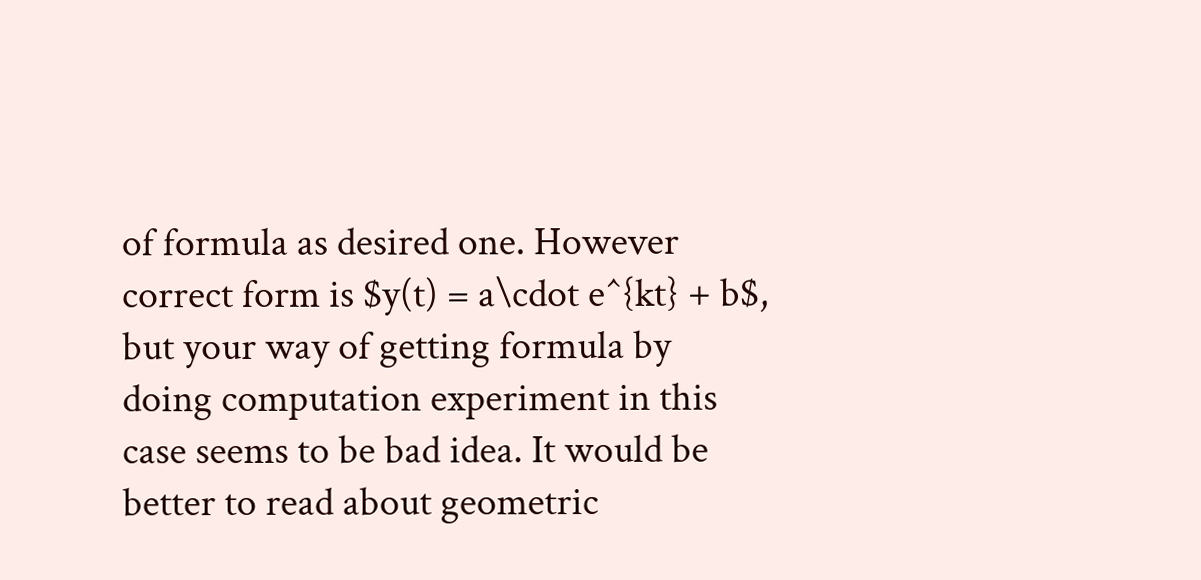of formula as desired one. However correct form is $y(t) = a\cdot e^{kt} + b$, but your way of getting formula by doing computation experiment in this case seems to be bad idea. It would be better to read about geometric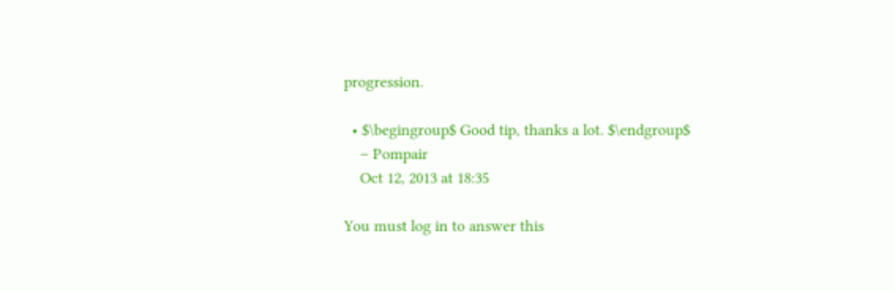progression.

  • $\begingroup$ Good tip, thanks a lot. $\endgroup$
    – Pompair
    Oct 12, 2013 at 18:35

You must log in to answer this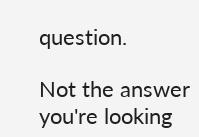question.

Not the answer you're looking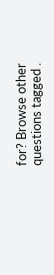for? Browse other questions tagged .